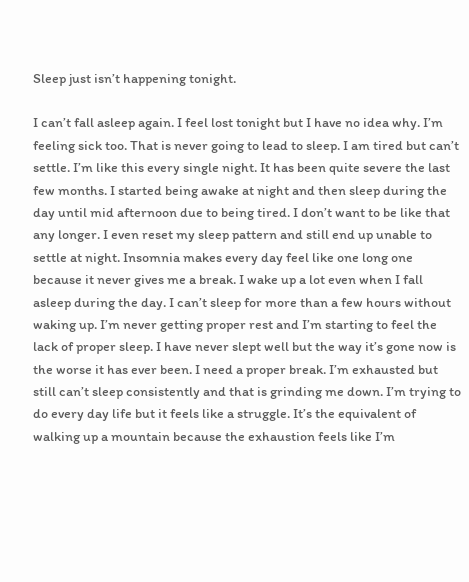Sleep just isn’t happening tonight.

I can’t fall asleep again. I feel lost tonight but I have no idea why. I’m feeling sick too. That is never going to lead to sleep. I am tired but can’t settle. I’m like this every single night. It has been quite severe the last few months. I started being awake at night and then sleep during the day until mid afternoon due to being tired. I don’t want to be like that any longer. I even reset my sleep pattern and still end up unable to settle at night. Insomnia makes every day feel like one long one because it never gives me a break. I wake up a lot even when I fall asleep during the day. I can’t sleep for more than a few hours without waking up. I’m never getting proper rest and I’m starting to feel the lack of proper sleep. I have never slept well but the way it’s gone now is the worse it has ever been. I need a proper break. I’m exhausted but still can’t sleep consistently and that is grinding me down. I’m trying to do every day life but it feels like a struggle. It’s the equivalent of walking up a mountain because the exhaustion feels like I’m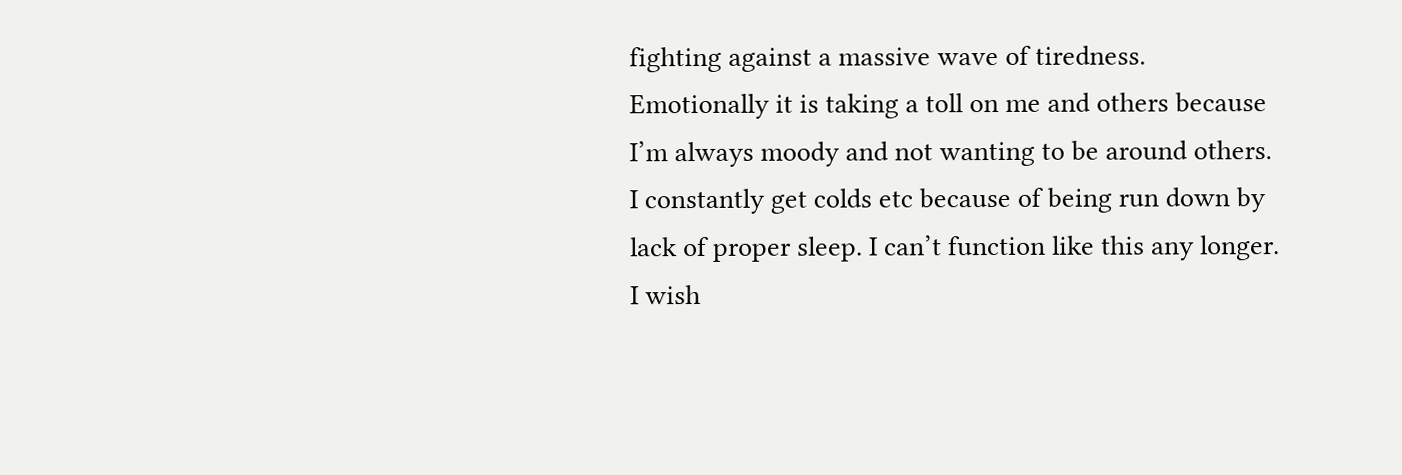fighting against a massive wave of tiredness. Emotionally it is taking a toll on me and others because I’m always moody and not wanting to be around others. I constantly get colds etc because of being run down by lack of proper sleep. I can’t function like this any longer. I wish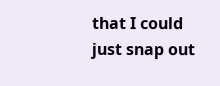that I could just snap out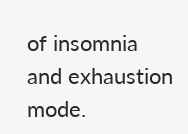of insomnia and exhaustion mode.